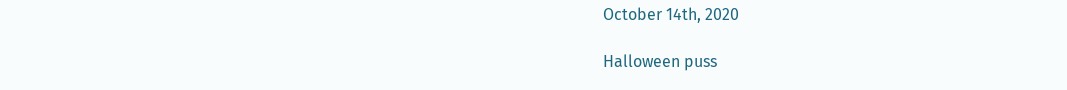October 14th, 2020

Halloween puss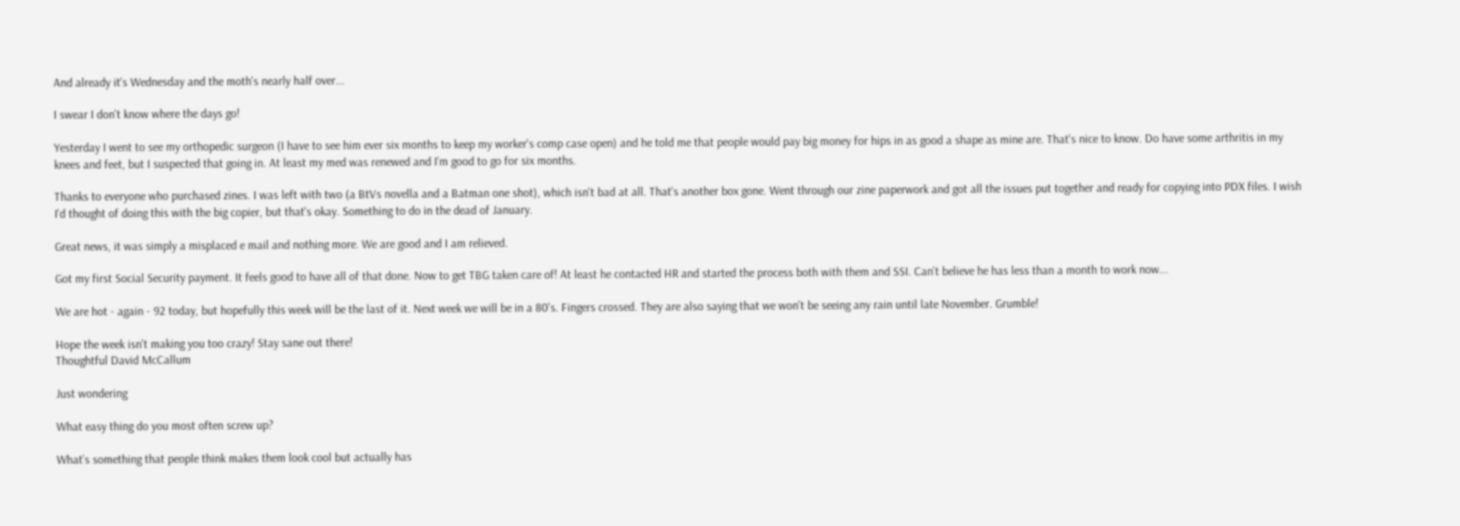And already it's Wednesday and the moth's nearly half over...

I swear I don't know where the days go!

Yesterday I went to see my orthopedic surgeon (I have to see him ever six months to keep my worker's comp case open) and he told me that people would pay big money for hips in as good a shape as mine are. That's nice to know. Do have some arthritis in my knees and feet, but I suspected that going in. At least my med was renewed and I'm good to go for six months.

Thanks to everyone who purchased zines. I was left with two (a BtVs novella and a Batman one shot), which isn't bad at all. That's another box gone. Went through our zine paperwork and got all the issues put together and ready for copying into PDX files. I wish I'd thought of doing this with the big copier, but that's okay. Something to do in the dead of January.

Great news, it was simply a misplaced e mail and nothing more. We are good and I am relieved.

Got my first Social Security payment. It feels good to have all of that done. Now to get TBG taken care of! At least he contacted HR and started the process both with them and SSI. Can't believe he has less than a month to work now...

We are hot - again - 92 today, but hopefully this week will be the last of it. Next week we will be in a 80's. Fingers crossed. They are also saying that we won't be seeing any rain until late November. Grumble!

Hope the week isn't making you too crazy! Stay sane out there!
Thoughtful David McCallum

Just wondering

What easy thing do you most often screw up?

What’s something that people think makes them look cool but actually has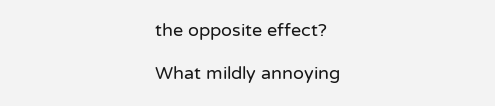the opposite effect?

What mildly annoying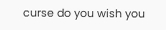curse do you wish you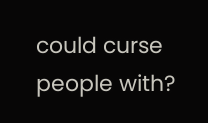could curse people with?